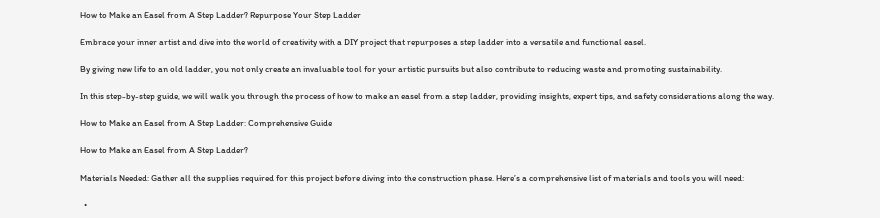How to Make an Easel from A Step Ladder? Repurpose Your Step Ladder

Embrace your inner artist and dive into the world of creativity with a DIY project that repurposes a step ladder into a versatile and functional easel.

By giving new life to an old ladder, you not only create an invaluable tool for your artistic pursuits but also contribute to reducing waste and promoting sustainability.

In this step-by-step guide, we will walk you through the process of how to make an easel from a step ladder, providing insights, expert tips, and safety considerations along the way.

How to Make an Easel from A Step Ladder: Comprehensive Guide

How to Make an Easel from A Step Ladder?

Materials Needed: Gather all the supplies required for this project before diving into the construction phase. Here’s a comprehensive list of materials and tools you will need:

  •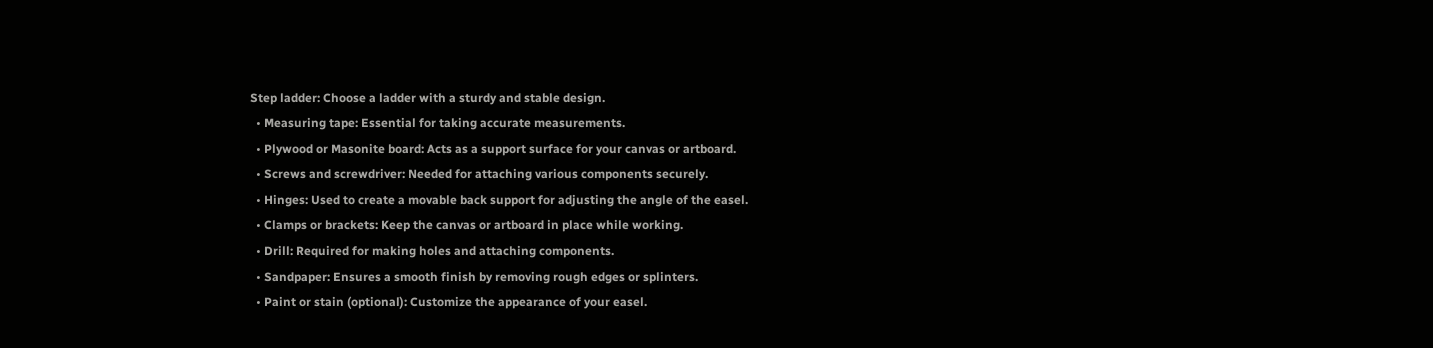Step ladder: Choose a ladder with a sturdy and stable design.
  • Measuring tape: Essential for taking accurate measurements.
  • Plywood or Masonite board: Acts as a support surface for your canvas or artboard.
  • Screws and screwdriver: Needed for attaching various components securely.
  • Hinges: Used to create a movable back support for adjusting the angle of the easel.
  • Clamps or brackets: Keep the canvas or artboard in place while working.
  • Drill: Required for making holes and attaching components.
  • Sandpaper: Ensures a smooth finish by removing rough edges or splinters.
  • Paint or stain (optional): Customize the appearance of your easel.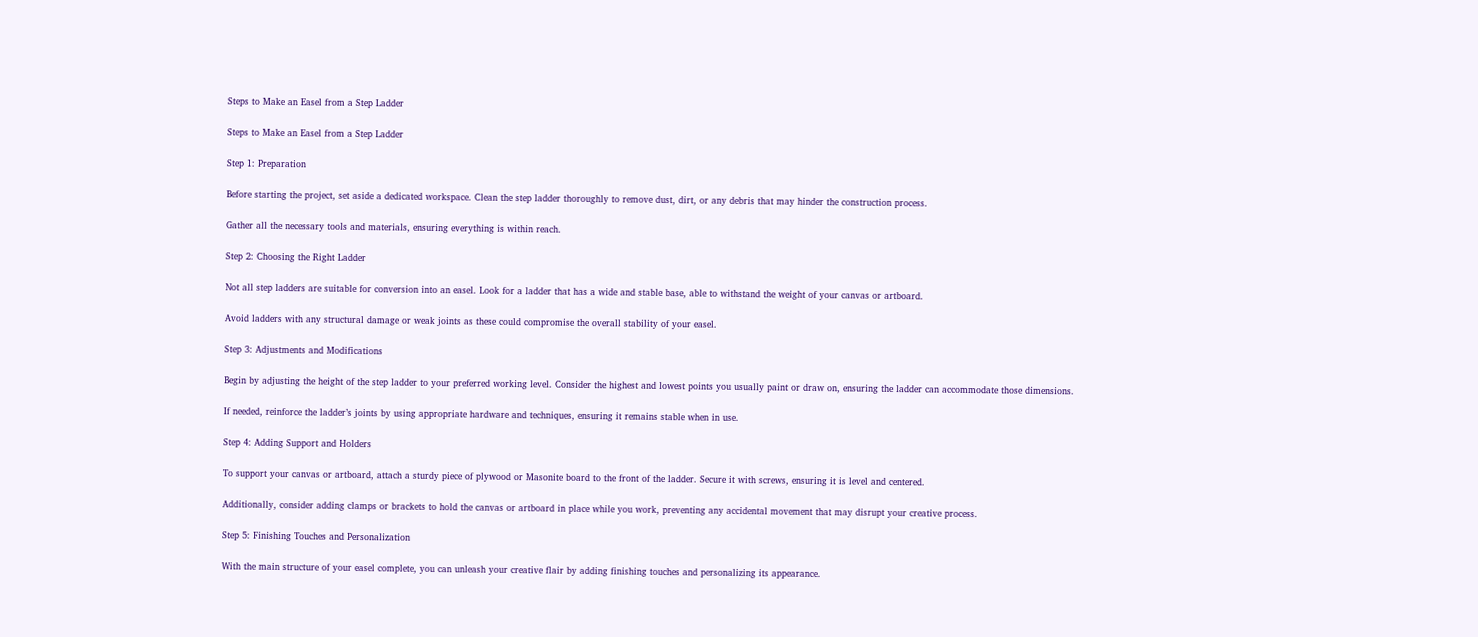Steps to Make an Easel from a Step Ladder

Steps to Make an Easel from a Step Ladder

Step 1: Preparation

Before starting the project, set aside a dedicated workspace. Clean the step ladder thoroughly to remove dust, dirt, or any debris that may hinder the construction process.

Gather all the necessary tools and materials, ensuring everything is within reach.

Step 2: Choosing the Right Ladder

Not all step ladders are suitable for conversion into an easel. Look for a ladder that has a wide and stable base, able to withstand the weight of your canvas or artboard.

Avoid ladders with any structural damage or weak joints as these could compromise the overall stability of your easel.

Step 3: Adjustments and Modifications

Begin by adjusting the height of the step ladder to your preferred working level. Consider the highest and lowest points you usually paint or draw on, ensuring the ladder can accommodate those dimensions.

If needed, reinforce the ladder’s joints by using appropriate hardware and techniques, ensuring it remains stable when in use.

Step 4: Adding Support and Holders

To support your canvas or artboard, attach a sturdy piece of plywood or Masonite board to the front of the ladder. Secure it with screws, ensuring it is level and centered.

Additionally, consider adding clamps or brackets to hold the canvas or artboard in place while you work, preventing any accidental movement that may disrupt your creative process.

Step 5: Finishing Touches and Personalization

With the main structure of your easel complete, you can unleash your creative flair by adding finishing touches and personalizing its appearance.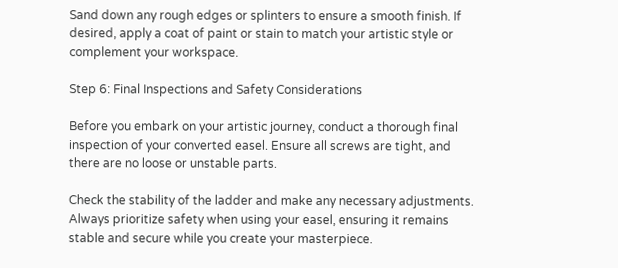Sand down any rough edges or splinters to ensure a smooth finish. If desired, apply a coat of paint or stain to match your artistic style or complement your workspace.

Step 6: Final Inspections and Safety Considerations

Before you embark on your artistic journey, conduct a thorough final inspection of your converted easel. Ensure all screws are tight, and there are no loose or unstable parts.

Check the stability of the ladder and make any necessary adjustments. Always prioritize safety when using your easel, ensuring it remains stable and secure while you create your masterpiece.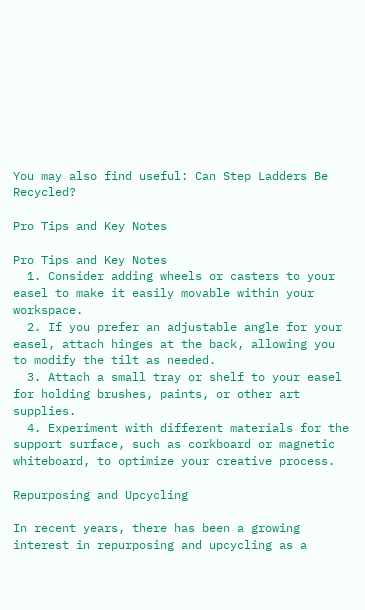You may also find useful: Can Step Ladders Be Recycled?

Pro Tips and Key Notes

Pro Tips and Key Notes
  1. Consider adding wheels or casters to your easel to make it easily movable within your workspace.
  2. If you prefer an adjustable angle for your easel, attach hinges at the back, allowing you to modify the tilt as needed.
  3. Attach a small tray or shelf to your easel for holding brushes, paints, or other art supplies.
  4. Experiment with different materials for the support surface, such as corkboard or magnetic whiteboard, to optimize your creative process.

Repurposing and Upcycling

In recent years, there has been a growing interest in repurposing and upcycling as a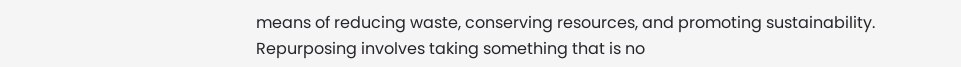means of reducing waste, conserving resources, and promoting sustainability. Repurposing involves taking something that is no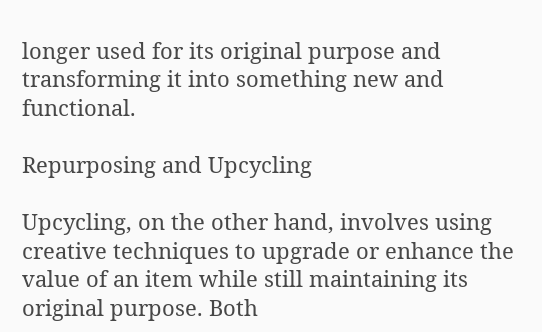longer used for its original purpose and transforming it into something new and functional.

Repurposing and Upcycling

Upcycling, on the other hand, involves using creative techniques to upgrade or enhance the value of an item while still maintaining its original purpose. Both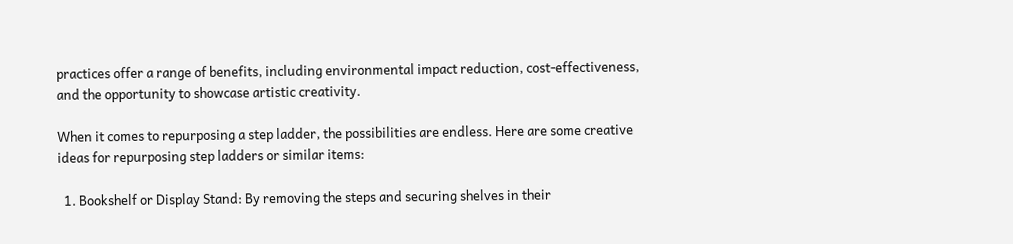practices offer a range of benefits, including environmental impact reduction, cost-effectiveness, and the opportunity to showcase artistic creativity.

When it comes to repurposing a step ladder, the possibilities are endless. Here are some creative ideas for repurposing step ladders or similar items:

  1. Bookshelf or Display Stand: By removing the steps and securing shelves in their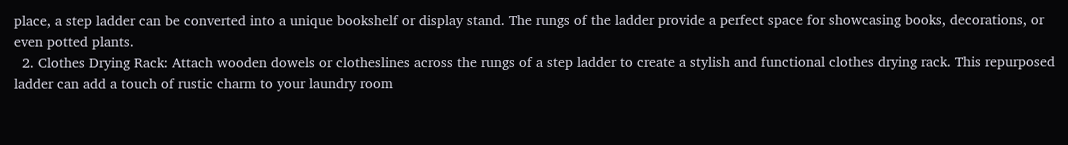place, a step ladder can be converted into a unique bookshelf or display stand. The rungs of the ladder provide a perfect space for showcasing books, decorations, or even potted plants.
  2. Clothes Drying Rack: Attach wooden dowels or clotheslines across the rungs of a step ladder to create a stylish and functional clothes drying rack. This repurposed ladder can add a touch of rustic charm to your laundry room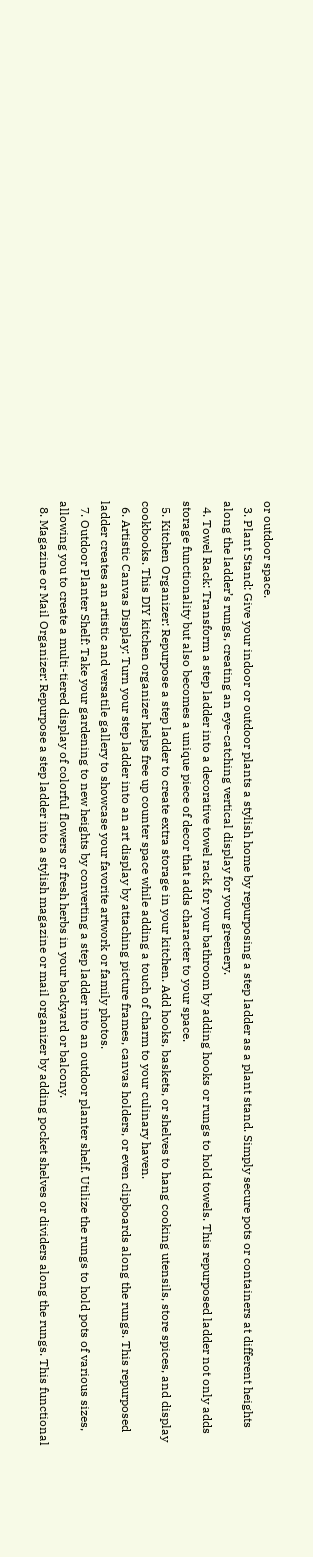or outdoor space.
  3. Plant Stand: Give your indoor or outdoor plants a stylish home by repurposing a step ladder as a plant stand. Simply secure pots or containers at different heights along the ladder’s rungs, creating an eye-catching vertical display for your greenery.
  4. Towel Rack: Transform a step ladder into a decorative towel rack for your bathroom by adding hooks or rungs to hold towels. This repurposed ladder not only adds storage functionality but also becomes a unique piece of decor that adds character to your space.
  5. Kitchen Organizer: Repurpose a step ladder to create extra storage in your kitchen. Add hooks, baskets, or shelves to hang cooking utensils, store spices, and display cookbooks. This DIY kitchen organizer helps free up counter space while adding a touch of charm to your culinary haven.
  6. Artistic Canvas Display: Turn your step ladder into an art display by attaching picture frames, canvas holders, or even clipboards along the rungs. This repurposed ladder creates an artistic and versatile gallery to showcase your favorite artwork or family photos.
  7. Outdoor Planter Shelf: Take your gardening to new heights by converting a step ladder into an outdoor planter shelf. Utilize the rungs to hold pots of various sizes, allowing you to create a multi-tiered display of colorful flowers or fresh herbs in your backyard or balcony.
  8. Magazine or Mail Organizer: Repurpose a step ladder into a stylish magazine or mail organizer by adding pocket shelves or dividers along the rungs. This functional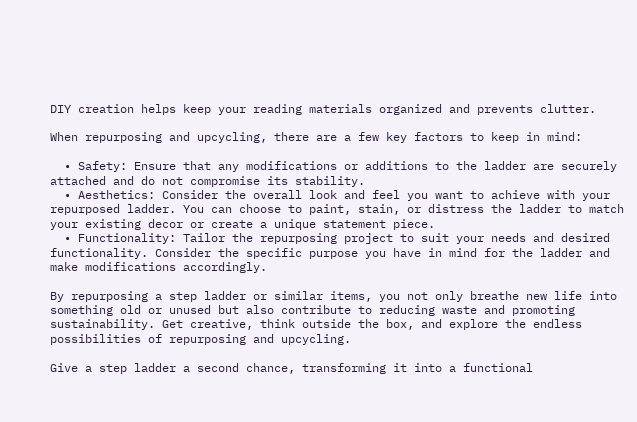DIY creation helps keep your reading materials organized and prevents clutter.

When repurposing and upcycling, there are a few key factors to keep in mind:

  • Safety: Ensure that any modifications or additions to the ladder are securely attached and do not compromise its stability.
  • Aesthetics: Consider the overall look and feel you want to achieve with your repurposed ladder. You can choose to paint, stain, or distress the ladder to match your existing decor or create a unique statement piece.
  • Functionality: Tailor the repurposing project to suit your needs and desired functionality. Consider the specific purpose you have in mind for the ladder and make modifications accordingly.

By repurposing a step ladder or similar items, you not only breathe new life into something old or unused but also contribute to reducing waste and promoting sustainability. Get creative, think outside the box, and explore the endless possibilities of repurposing and upcycling.

Give a step ladder a second chance, transforming it into a functional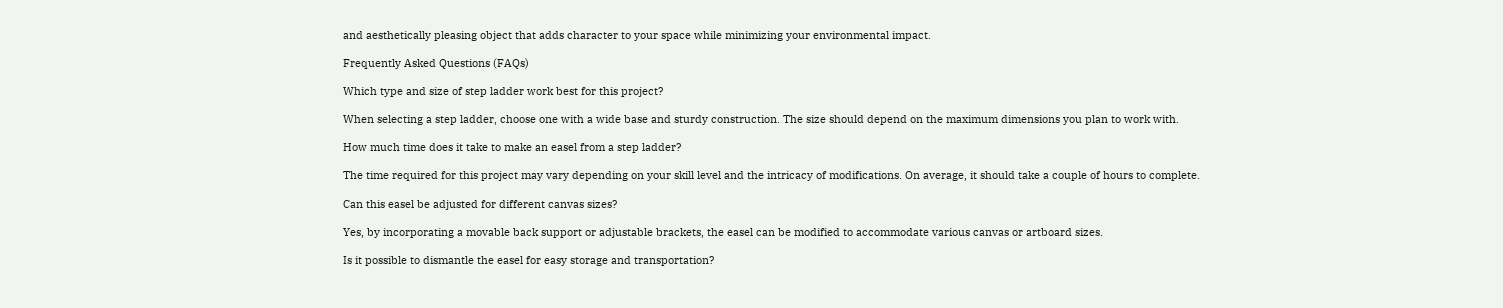and aesthetically pleasing object that adds character to your space while minimizing your environmental impact.

Frequently Asked Questions (FAQs)

Which type and size of step ladder work best for this project?

When selecting a step ladder, choose one with a wide base and sturdy construction. The size should depend on the maximum dimensions you plan to work with.

How much time does it take to make an easel from a step ladder?

The time required for this project may vary depending on your skill level and the intricacy of modifications. On average, it should take a couple of hours to complete.

Can this easel be adjusted for different canvas sizes?

Yes, by incorporating a movable back support or adjustable brackets, the easel can be modified to accommodate various canvas or artboard sizes.

Is it possible to dismantle the easel for easy storage and transportation?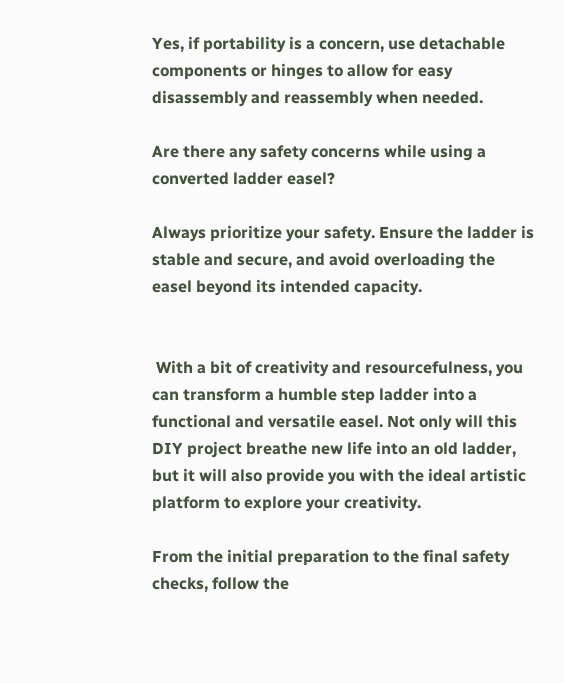Yes, if portability is a concern, use detachable components or hinges to allow for easy disassembly and reassembly when needed.

Are there any safety concerns while using a converted ladder easel?

Always prioritize your safety. Ensure the ladder is stable and secure, and avoid overloading the easel beyond its intended capacity.


 With a bit of creativity and resourcefulness, you can transform a humble step ladder into a functional and versatile easel. Not only will this DIY project breathe new life into an old ladder, but it will also provide you with the ideal artistic platform to explore your creativity.

From the initial preparation to the final safety checks, follow the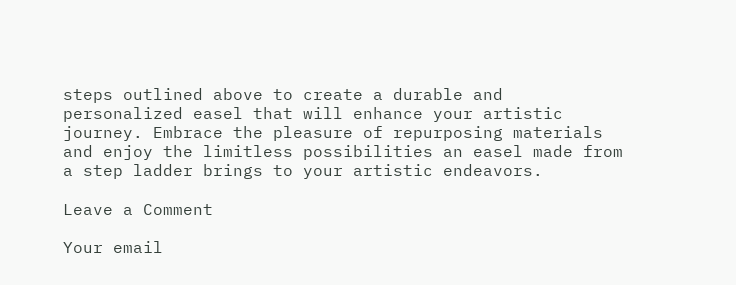steps outlined above to create a durable and personalized easel that will enhance your artistic journey. Embrace the pleasure of repurposing materials and enjoy the limitless possibilities an easel made from a step ladder brings to your artistic endeavors.

Leave a Comment

Your email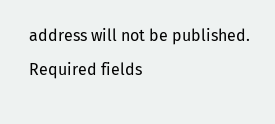address will not be published. Required fields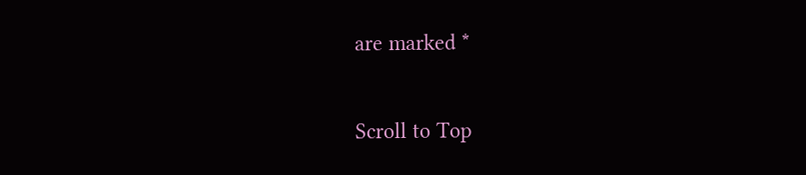are marked *

Scroll to Top